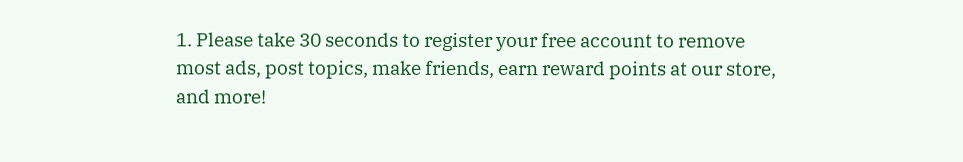1. Please take 30 seconds to register your free account to remove most ads, post topics, make friends, earn reward points at our store, and more!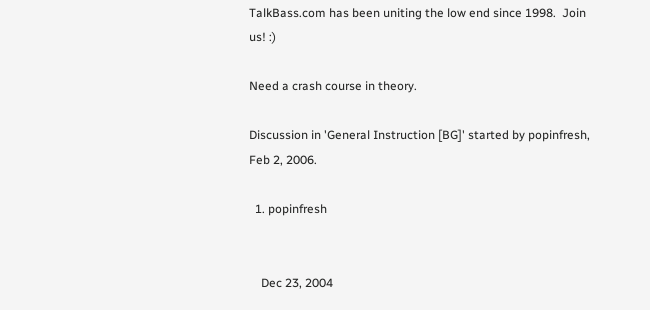TalkBass.com has been uniting the low end since 1998.  Join us! :)

Need a crash course in theory.

Discussion in 'General Instruction [BG]' started by popinfresh, Feb 2, 2006.

  1. popinfresh


    Dec 23, 2004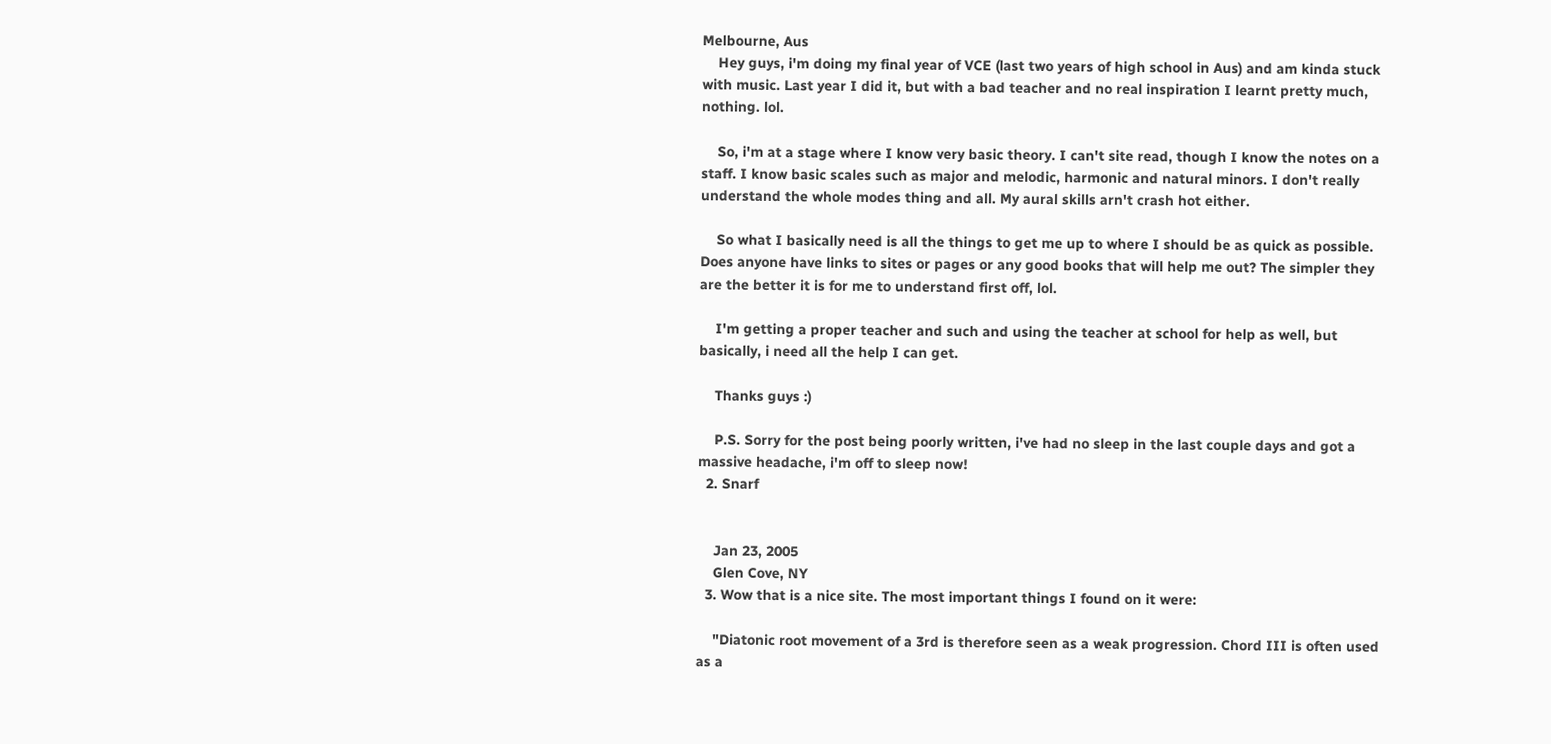Melbourne, Aus
    Hey guys, i'm doing my final year of VCE (last two years of high school in Aus) and am kinda stuck with music. Last year I did it, but with a bad teacher and no real inspiration I learnt pretty much, nothing. lol.

    So, i'm at a stage where I know very basic theory. I can't site read, though I know the notes on a staff. I know basic scales such as major and melodic, harmonic and natural minors. I don't really understand the whole modes thing and all. My aural skills arn't crash hot either.

    So what I basically need is all the things to get me up to where I should be as quick as possible. Does anyone have links to sites or pages or any good books that will help me out? The simpler they are the better it is for me to understand first off, lol.

    I'm getting a proper teacher and such and using the teacher at school for help as well, but basically, i need all the help I can get.

    Thanks guys :)

    P.S. Sorry for the post being poorly written, i've had no sleep in the last couple days and got a massive headache, i'm off to sleep now!
  2. Snarf


    Jan 23, 2005
    Glen Cove, NY
  3. Wow that is a nice site. The most important things I found on it were:

    "Diatonic root movement of a 3rd is therefore seen as a weak progression. Chord III is often used as a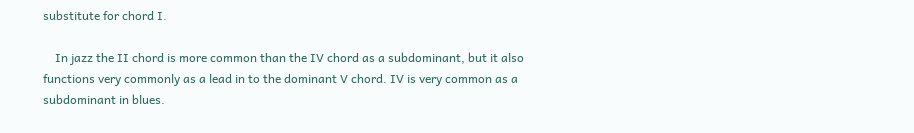substitute for chord I.

    In jazz the II chord is more common than the IV chord as a subdominant, but it also functions very commonly as a lead in to the dominant V chord. IV is very common as a subdominant in blues.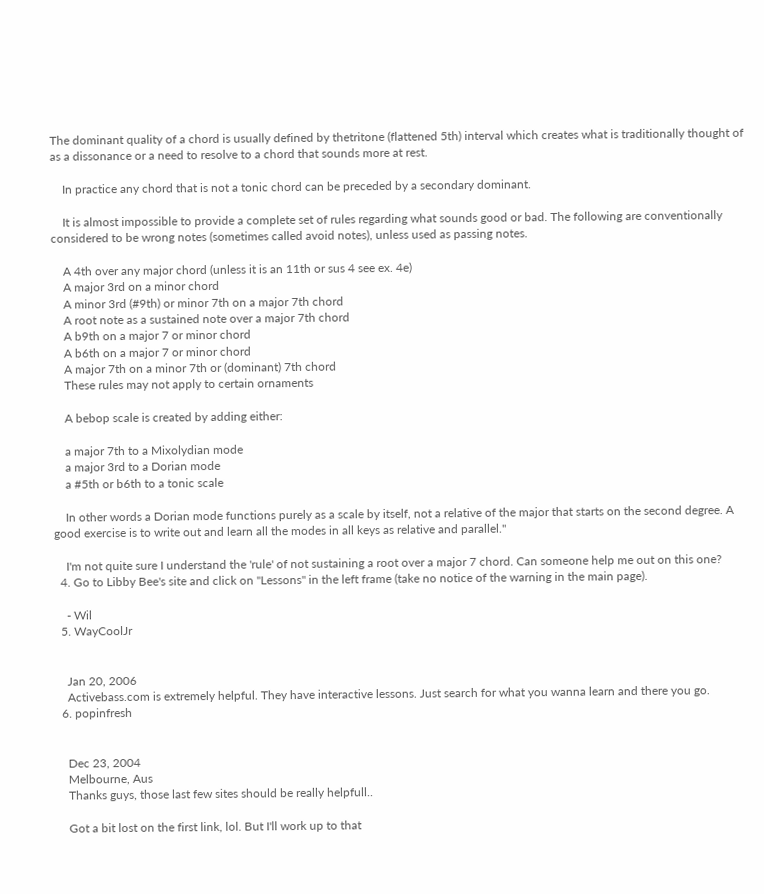The dominant quality of a chord is usually defined by thetritone (flattened 5th) interval which creates what is traditionally thought of as a dissonance or a need to resolve to a chord that sounds more at rest.

    In practice any chord that is not a tonic chord can be preceded by a secondary dominant.

    It is almost impossible to provide a complete set of rules regarding what sounds good or bad. The following are conventionally considered to be wrong notes (sometimes called avoid notes), unless used as passing notes.

    A 4th over any major chord (unless it is an 11th or sus 4 see ex. 4e)
    A major 3rd on a minor chord
    A minor 3rd (#9th) or minor 7th on a major 7th chord
    A root note as a sustained note over a major 7th chord
    A b9th on a major 7 or minor chord
    A b6th on a major 7 or minor chord
    A major 7th on a minor 7th or (dominant) 7th chord
    These rules may not apply to certain ornaments

    A bebop scale is created by adding either:

    a major 7th to a Mixolydian mode
    a major 3rd to a Dorian mode
    a #5th or b6th to a tonic scale

    In other words a Dorian mode functions purely as a scale by itself, not a relative of the major that starts on the second degree. A good exercise is to write out and learn all the modes in all keys as relative and parallel."

    I'm not quite sure I understand the 'rule' of not sustaining a root over a major 7 chord. Can someone help me out on this one?
  4. Go to Libby Bee's site and click on "Lessons" in the left frame (take no notice of the warning in the main page).

    - Wil
  5. WayCoolJr


    Jan 20, 2006
    Activebass.com is extremely helpful. They have interactive lessons. Just search for what you wanna learn and there you go.
  6. popinfresh


    Dec 23, 2004
    Melbourne, Aus
    Thanks guys, those last few sites should be really helpfull..

    Got a bit lost on the first link, lol. But I'll work up to that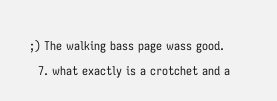;) The walking bass page wass good.
  7. what exactly is a crotchet and a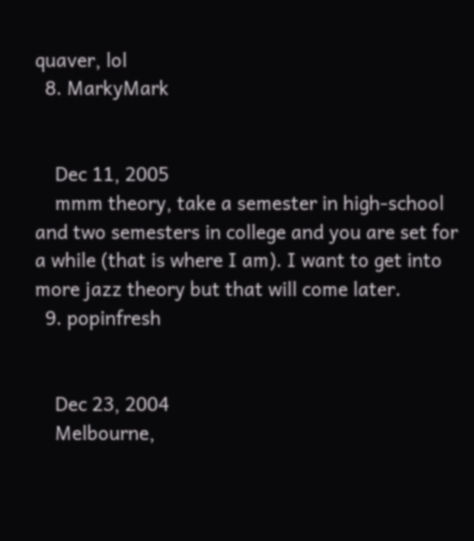quaver, lol
  8. MarkyMark


    Dec 11, 2005
    mmm theory, take a semester in high-school and two semesters in college and you are set for a while (that is where I am). I want to get into more jazz theory but that will come later.
  9. popinfresh


    Dec 23, 2004
    Melbourne,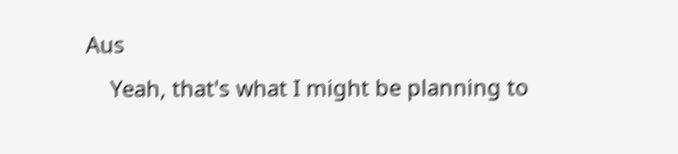Aus
    Yeah, that's what I might be planning to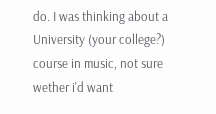do. I was thinking about a University (your college?) course in music, not sure wether i'd want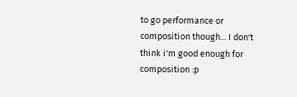to go performance or composition though... I don't think i'm good enough for composition :p